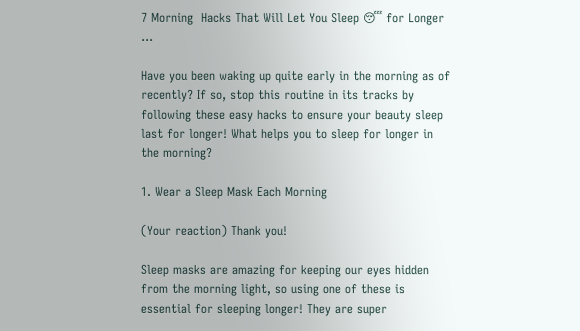7 Morning  Hacks That Will Let You Sleep 😴 for Longer  ...

Have you been waking up quite early in the morning as of recently? If so, stop this routine in its tracks by following these easy hacks to ensure your beauty sleep last for longer! What helps you to sleep for longer in the morning?

1. Wear a Sleep Mask Each Morning

(Your reaction) Thank you!

Sleep masks are amazing for keeping our eyes hidden from the morning light, so using one of these is essential for sleeping longer! They are super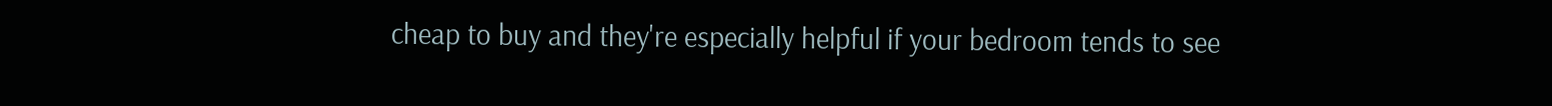cheap to buy and they're especially helpful if your bedroom tends to see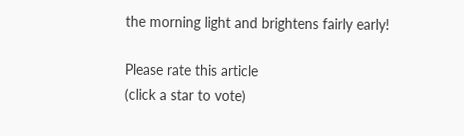the morning light and brightens fairly early!

Please rate this article
(click a star to vote)